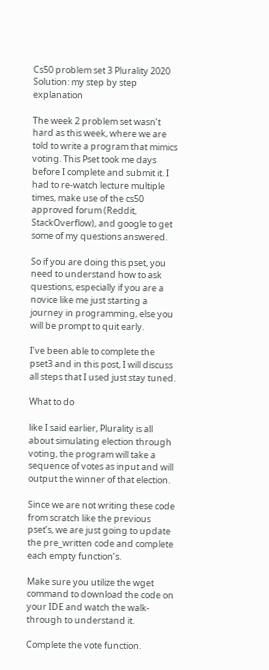Cs50 problem set 3 Plurality 2020 Solution: my step by step explanation

The week 2 problem set wasn’t hard as this week, where we are told to write a program that mimics voting. This Pset took me days before I complete and submit it. I had to re-watch lecture multiple times, make use of the cs50 approved forum (Reddit, StackOverflow), and google to get some of my questions answered.

So if you are doing this pset, you need to understand how to ask questions, especially if you are a novice like me just starting a journey in programming, else you will be prompt to quit early.

I’ve been able to complete the pset3 and in this post, I will discuss all steps that I used just stay tuned.

What to do

like I said earlier, Plurality is all about simulating election through voting, the program will take a sequence of votes as input and will output the winner of that election.

Since we are not writing these code from scratch like the previous pset’s, we are just going to update the pre_written code and complete each empty function’s.

Make sure you utilize the wget command to download the code on your IDE and watch the walk-through to understand it.

Complete the vote function.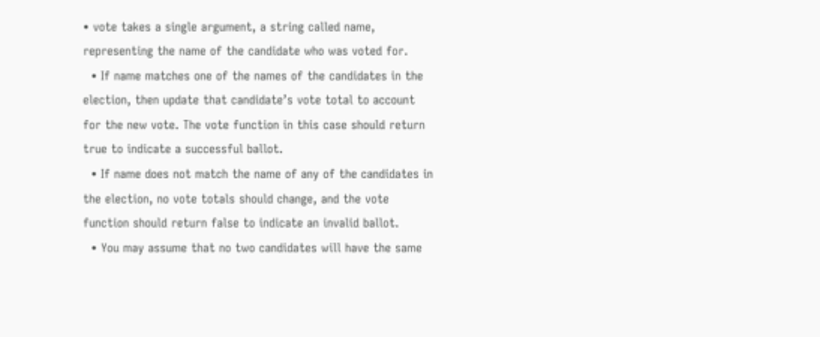• vote takes a single argument, a string called name, representing the name of the candidate who was voted for.
  • If name matches one of the names of the candidates in the election, then update that candidate’s vote total to account for the new vote. The vote function in this case should return true to indicate a successful ballot.
  • If name does not match the name of any of the candidates in the election, no vote totals should change, and the vote function should return false to indicate an invalid ballot.
  • You may assume that no two candidates will have the same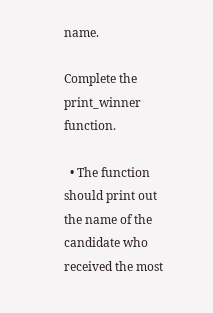name.

Complete the print_winner function.

  • The function should print out the name of the candidate who received the most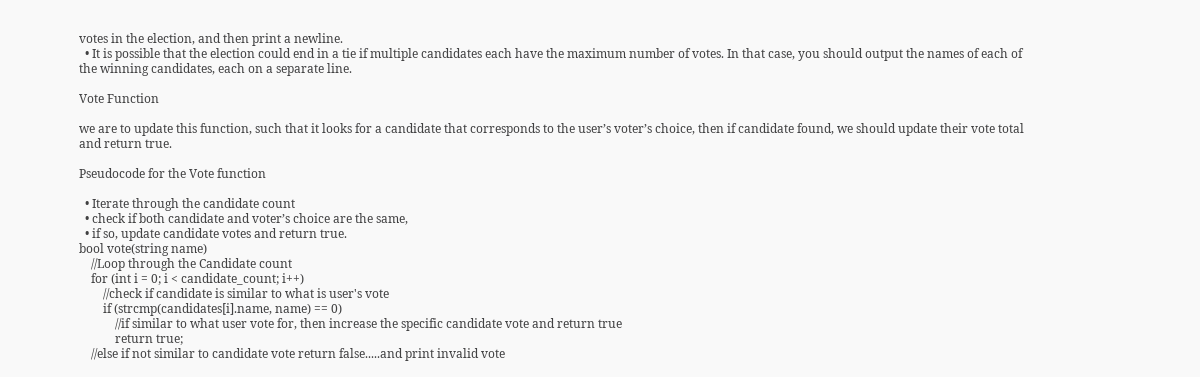votes in the election, and then print a newline.
  • It is possible that the election could end in a tie if multiple candidates each have the maximum number of votes. In that case, you should output the names of each of the winning candidates, each on a separate line.

Vote Function

we are to update this function, such that it looks for a candidate that corresponds to the user’s voter’s choice, then if candidate found, we should update their vote total and return true.

Pseudocode for the Vote function

  • Iterate through the candidate count
  • check if both candidate and voter’s choice are the same,
  • if so, update candidate votes and return true.
bool vote(string name)
    //Loop through the Candidate count
    for (int i = 0; i < candidate_count; i++)
        //check if candidate is similar to what is user's vote
        if (strcmp(candidates[i].name, name) == 0)
            //if similar to what user vote for, then increase the specific candidate vote and return true
            return true;
    //else if not similar to candidate vote return false.....and print invalid vote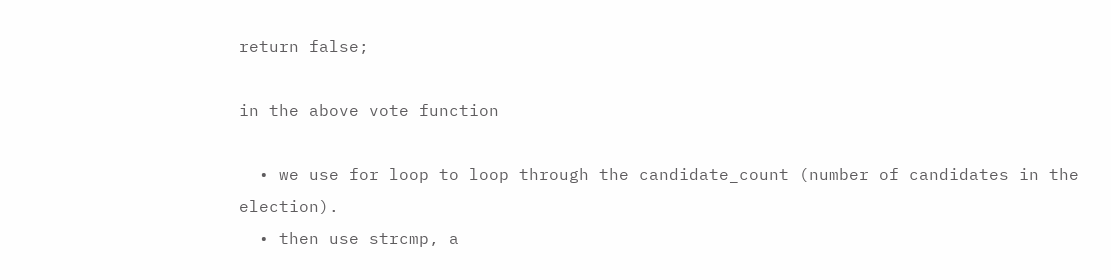return false;

in the above vote function

  • we use for loop to loop through the candidate_count (number of candidates in the election).
  • then use strcmp, a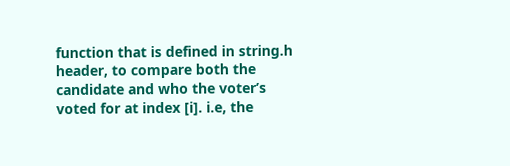function that is defined in string.h header, to compare both the candidate and who the voter’s voted for at index [i]. i.e, the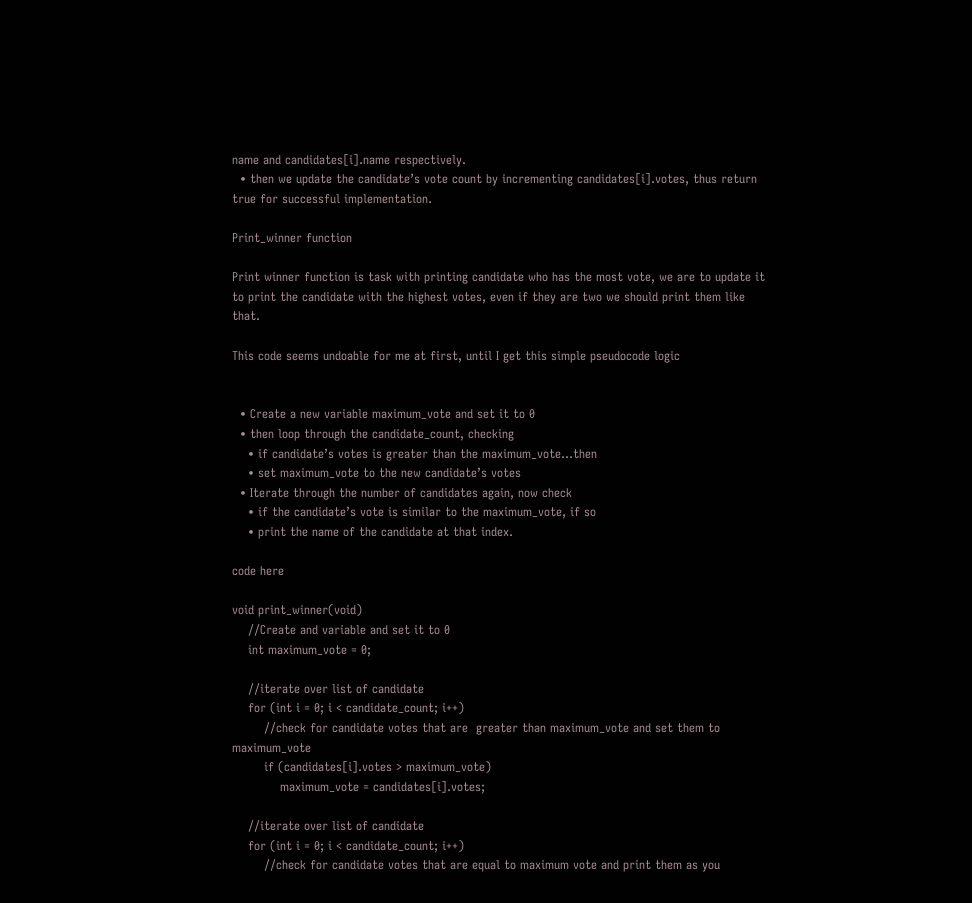name and candidates[i].name respectively.
  • then we update the candidate’s vote count by incrementing candidates[i].votes, thus return true for successful implementation.

Print_winner function

Print winner function is task with printing candidate who has the most vote, we are to update it to print the candidate with the highest votes, even if they are two we should print them like that.

This code seems undoable for me at first, until I get this simple pseudocode logic


  • Create a new variable maximum_vote and set it to 0
  • then loop through the candidate_count, checking
    • if candidate’s votes is greater than the maximum_vote…then
    • set maximum_vote to the new candidate’s votes
  • Iterate through the number of candidates again, now check
    • if the candidate’s vote is similar to the maximum_vote, if so
    • print the name of the candidate at that index.

code here

void print_winner(void)
    //Create and variable and set it to 0
    int maximum_vote = 0;

    //iterate over list of candidate
    for (int i = 0; i < candidate_count; i++)
        //check for candidate votes that are  greater than maximum_vote and set them to maximum_vote
        if (candidates[i].votes > maximum_vote)
            maximum_vote = candidates[i].votes;

    //iterate over list of candidate
    for (int i = 0; i < candidate_count; i++)
        //check for candidate votes that are equal to maximum vote and print them as you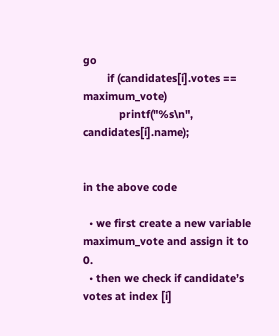go
        if (candidates[i].votes == maximum_vote)
            printf("%s\n", candidates[i].name);


in the above code

  • we first create a new variable maximum_vote and assign it to 0.
  • then we check if candidate’s votes at index [i]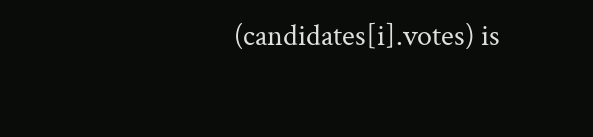(candidates[i].votes) is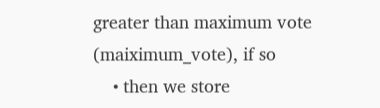greater than maximum vote (maiximum_vote), if so
    • then we store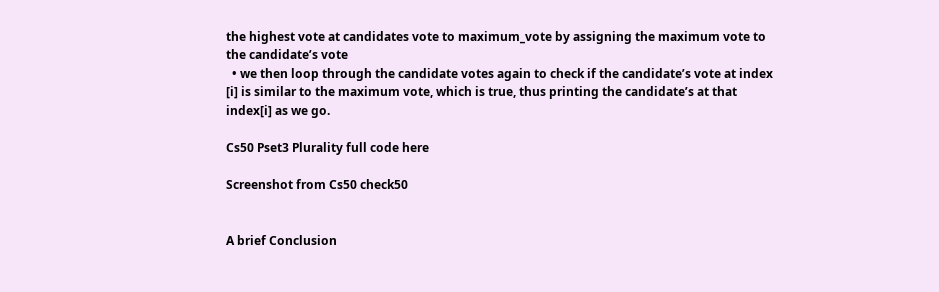the highest vote at candidates vote to maximum_vote by assigning the maximum vote to the candidate’s vote
  • we then loop through the candidate votes again to check if the candidate’s vote at index [i] is similar to the maximum vote, which is true, thus printing the candidate’s at that index[i] as we go.

Cs50 Pset3 Plurality full code here

Screenshot from Cs50 check50


A brief Conclusion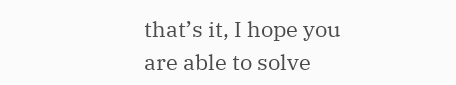that’s it, I hope you are able to solve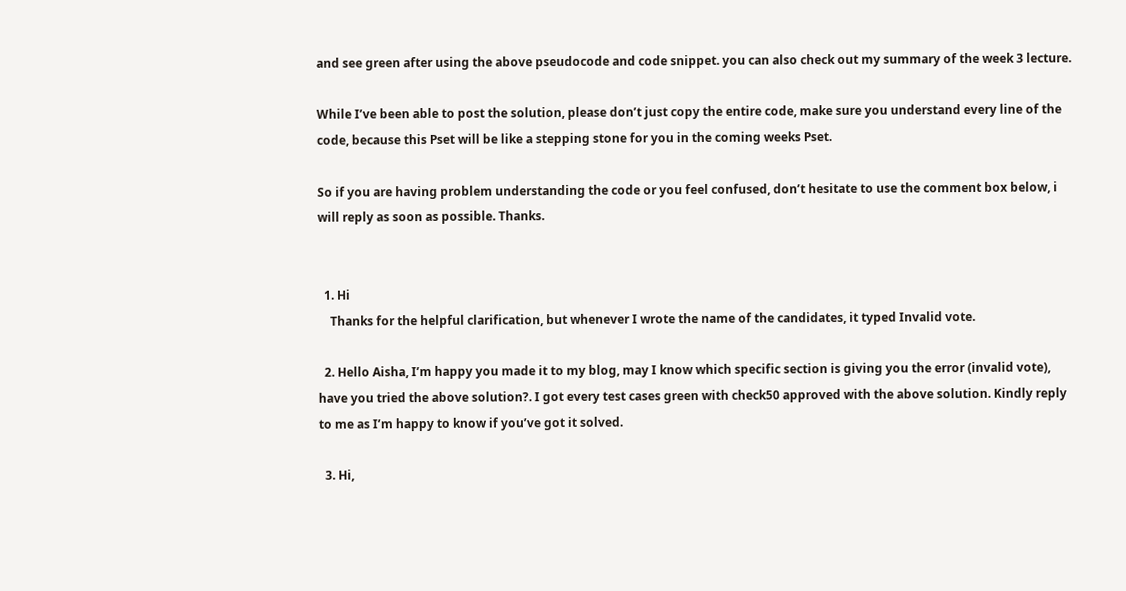and see green after using the above pseudocode and code snippet. you can also check out my summary of the week 3 lecture.

While I’ve been able to post the solution, please don’t just copy the entire code, make sure you understand every line of the code, because this Pset will be like a stepping stone for you in the coming weeks Pset.

So if you are having problem understanding the code or you feel confused, don’t hesitate to use the comment box below, i will reply as soon as possible. Thanks.


  1. Hi
    Thanks for the helpful clarification, but whenever I wrote the name of the candidates, it typed Invalid vote.

  2. Hello Aisha, I’m happy you made it to my blog, may I know which specific section is giving you the error (invalid vote), have you tried the above solution?. I got every test cases green with check50 approved with the above solution. Kindly reply to me as I’m happy to know if you’ve got it solved.

  3. Hi,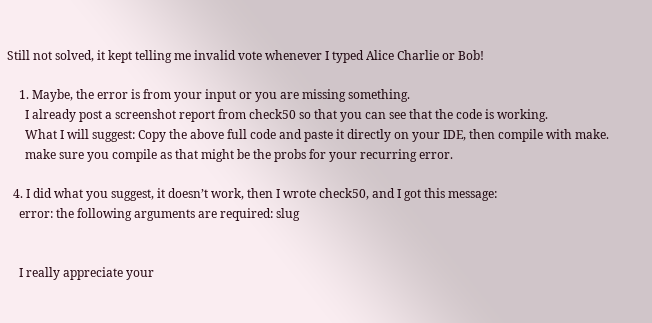Still not solved, it kept telling me invalid vote whenever I typed Alice Charlie or Bob!

    1. Maybe, the error is from your input or you are missing something.
      I already post a screenshot report from check50 so that you can see that the code is working.
      What I will suggest: Copy the above full code and paste it directly on your IDE, then compile with make.
      make sure you compile as that might be the probs for your recurring error.

  4. I did what you suggest, it doesn’t work, then I wrote check50, and I got this message:
    error: the following arguments are required: slug


    I really appreciate your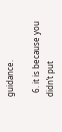guidance.

  6. it is because you didn’t put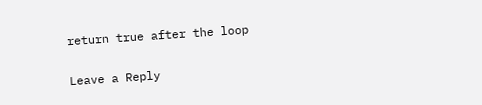return true after the loop

Leave a Reply